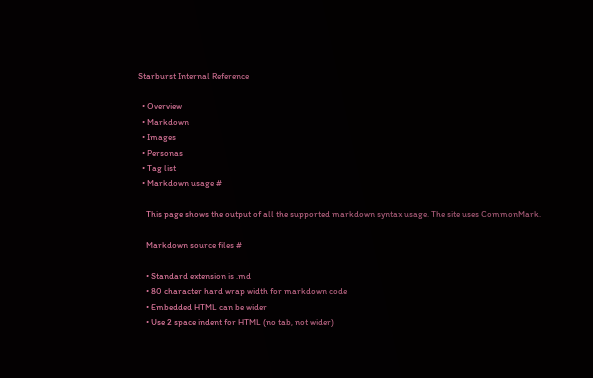Starburst Internal Reference

  • Overview
  • Markdown
  • Images
  • Personas
  • Tag list
  • Markdown usage #

    This page shows the output of all the supported markdown syntax usage. The site uses CommonMark.

    Markdown source files #

    • Standard extension is .md
    • 80 character hard wrap width for markdown code
    • Embedded HTML can be wider
    • Use 2 space indent for HTML (no tab, not wider)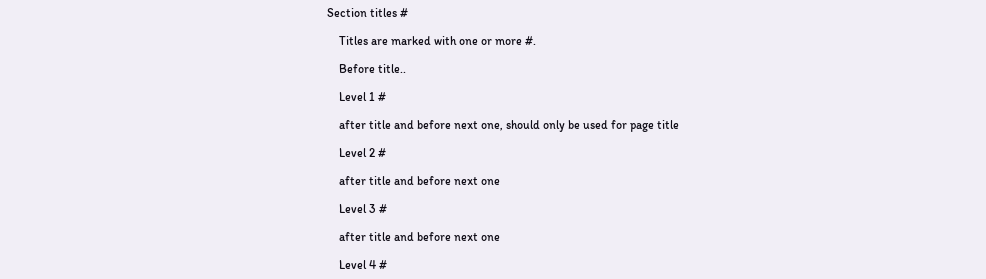Section titles #

    Titles are marked with one or more #.

    Before title..

    Level 1 #

    after title and before next one, should only be used for page title

    Level 2 #

    after title and before next one

    Level 3 #

    after title and before next one

    Level 4 #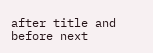after title and before next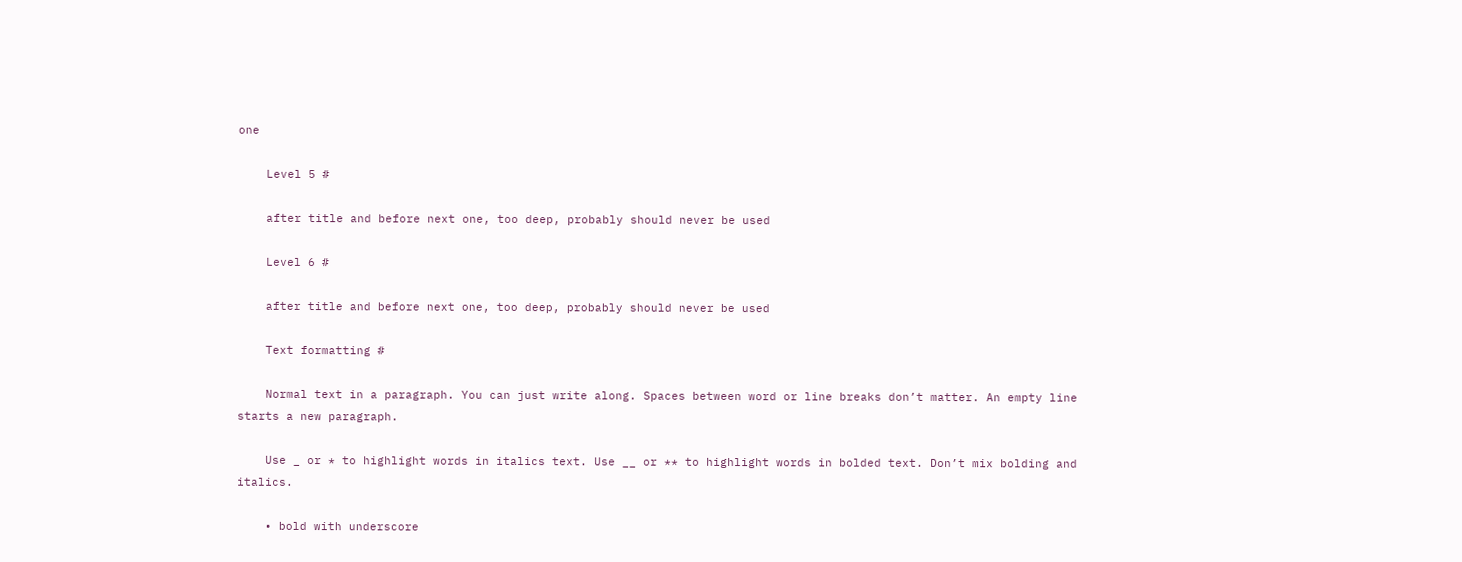one

    Level 5 #

    after title and before next one, too deep, probably should never be used

    Level 6 #

    after title and before next one, too deep, probably should never be used

    Text formatting #

    Normal text in a paragraph. You can just write along. Spaces between word or line breaks don’t matter. An empty line starts a new paragraph.

    Use _ or * to highlight words in italics text. Use __ or ** to highlight words in bolded text. Don’t mix bolding and italics.

    • bold with underscore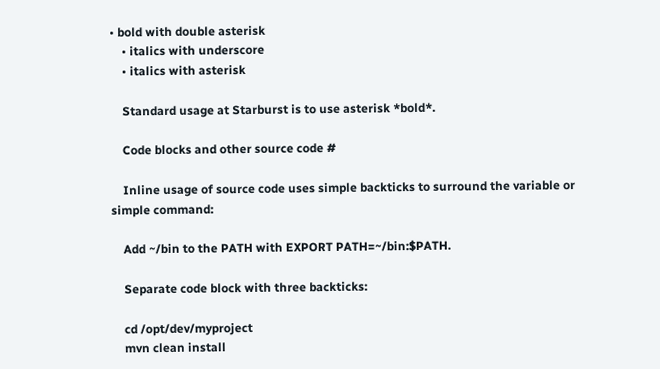• bold with double asterisk
    • italics with underscore
    • italics with asterisk

    Standard usage at Starburst is to use asterisk *bold*.

    Code blocks and other source code #

    Inline usage of source code uses simple backticks to surround the variable or simple command:

    Add ~/bin to the PATH with EXPORT PATH=~/bin:$PATH.

    Separate code block with three backticks:

    cd /opt/dev/myproject
    mvn clean install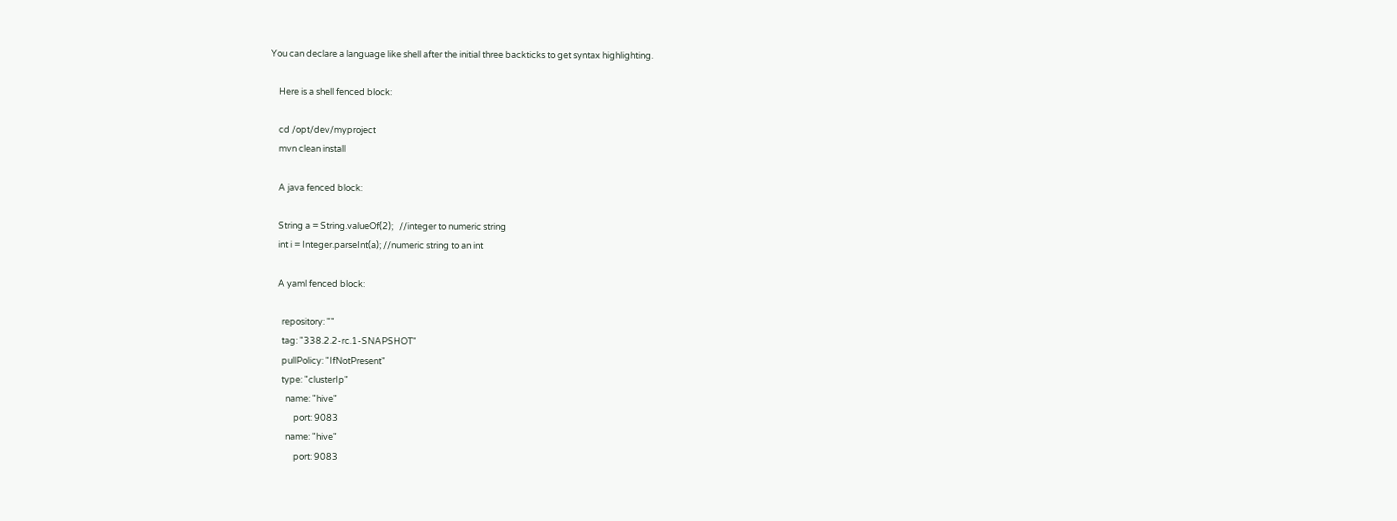You can declare a language like shell after the initial three backticks to get syntax highlighting.

    Here is a shell fenced block:

    cd /opt/dev/myproject
    mvn clean install

    A java fenced block:

    String a = String.valueOf(2);   //integer to numeric string
    int i = Integer.parseInt(a); //numeric string to an int

    A yaml fenced block:

      repository: ""
      tag: "338.2.2-rc.1-SNAPSHOT"
      pullPolicy: "IfNotPresent"
      type: "clusterIp"
        name: "hive"
            port: 9083
        name: "hive"
            port: 9083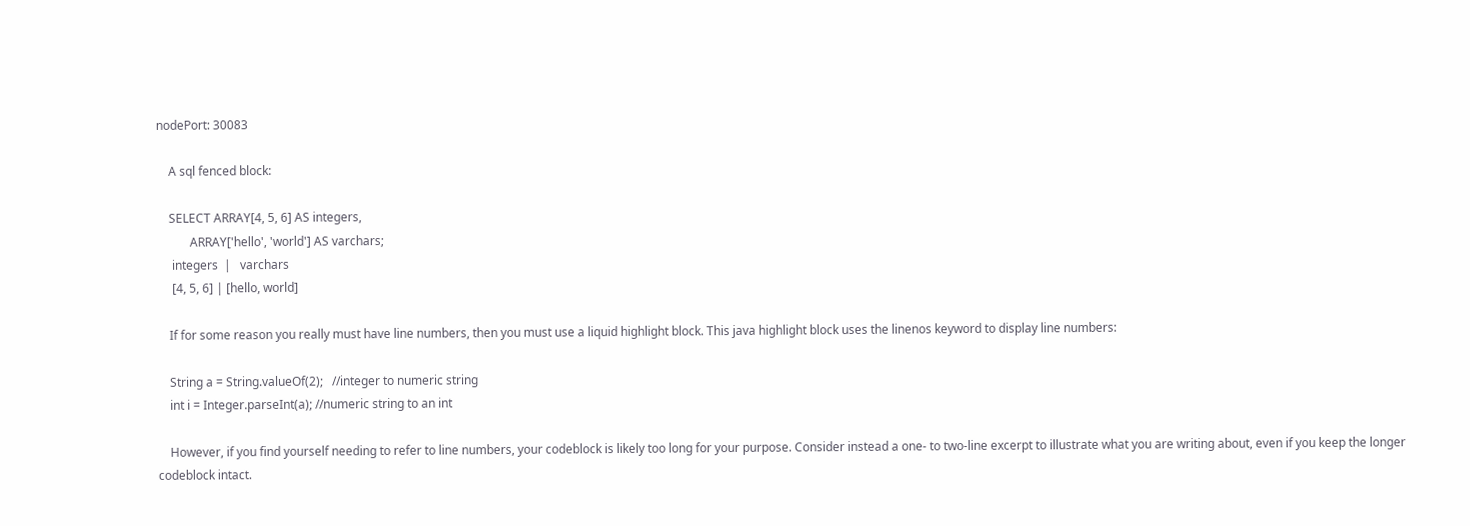nodePort: 30083

    A sql fenced block:

    SELECT ARRAY[4, 5, 6] AS integers,
           ARRAY['hello', 'world'] AS varchars;
     integers  |   varchars
     [4, 5, 6] | [hello, world]

    If for some reason you really must have line numbers, then you must use a liquid highlight block. This java highlight block uses the linenos keyword to display line numbers:

    String a = String.valueOf(2);   //integer to numeric string
    int i = Integer.parseInt(a); //numeric string to an int

    However, if you find yourself needing to refer to line numbers, your codeblock is likely too long for your purpose. Consider instead a one- to two-line excerpt to illustrate what you are writing about, even if you keep the longer codeblock intact.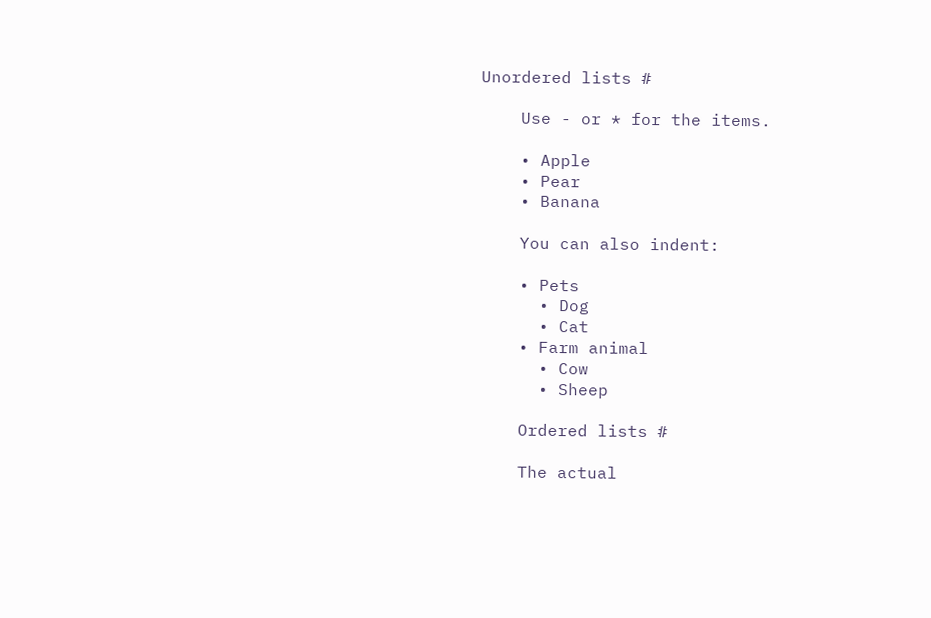Unordered lists #

    Use - or * for the items.

    • Apple
    • Pear
    • Banana

    You can also indent:

    • Pets
      • Dog
      • Cat
    • Farm animal
      • Cow
      • Sheep

    Ordered lists #

    The actual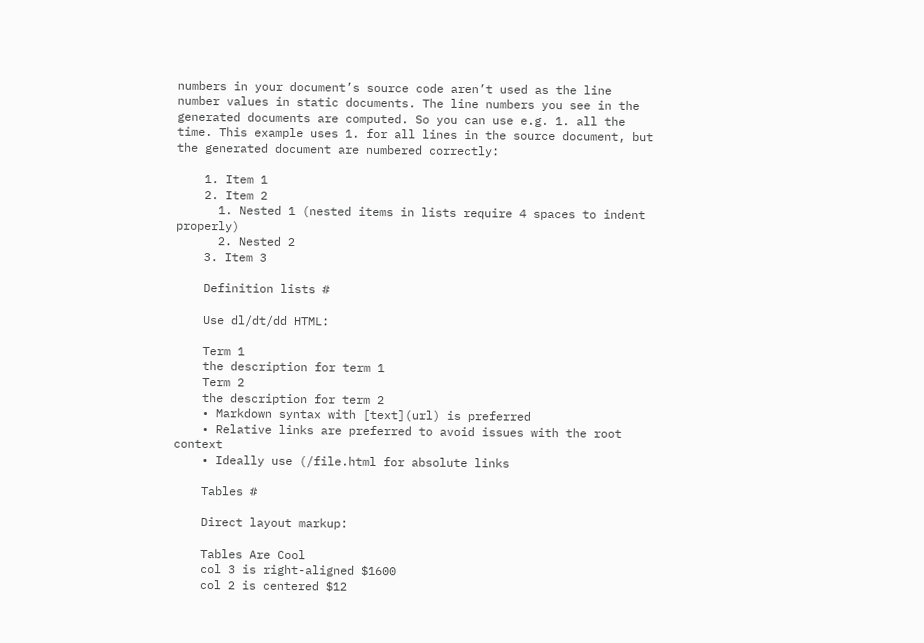numbers in your document’s source code aren’t used as the line number values in static documents. The line numbers you see in the generated documents are computed. So you can use e.g. 1. all the time. This example uses 1. for all lines in the source document, but the generated document are numbered correctly:

    1. Item 1
    2. Item 2
      1. Nested 1 (nested items in lists require 4 spaces to indent properly)
      2. Nested 2
    3. Item 3

    Definition lists #

    Use dl/dt/dd HTML:

    Term 1
    the description for term 1
    Term 2
    the description for term 2
    • Markdown syntax with [text](url) is preferred
    • Relative links are preferred to avoid issues with the root context
    • Ideally use (/file.html for absolute links

    Tables #

    Direct layout markup:

    Tables Are Cool
    col 3 is right-aligned $1600
    col 2 is centered $12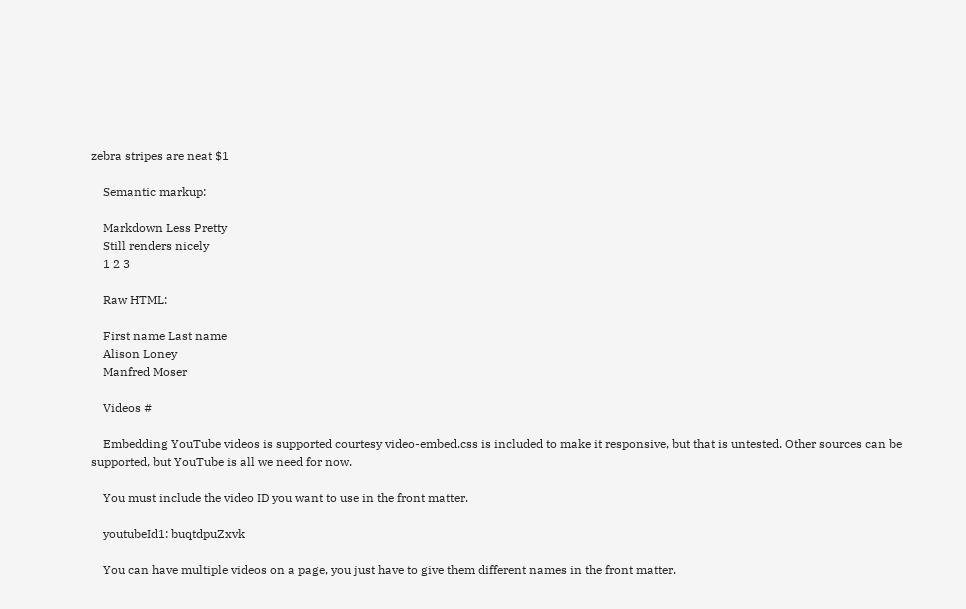zebra stripes are neat $1

    Semantic markup:

    Markdown Less Pretty
    Still renders nicely
    1 2 3

    Raw HTML:

    First name Last name
    Alison Loney
    Manfred Moser

    Videos #

    Embedding YouTube videos is supported courtesy video-embed.css is included to make it responsive, but that is untested. Other sources can be supported, but YouTube is all we need for now.

    You must include the video ID you want to use in the front matter.

    youtubeId1: buqtdpuZxvk

    You can have multiple videos on a page, you just have to give them different names in the front matter.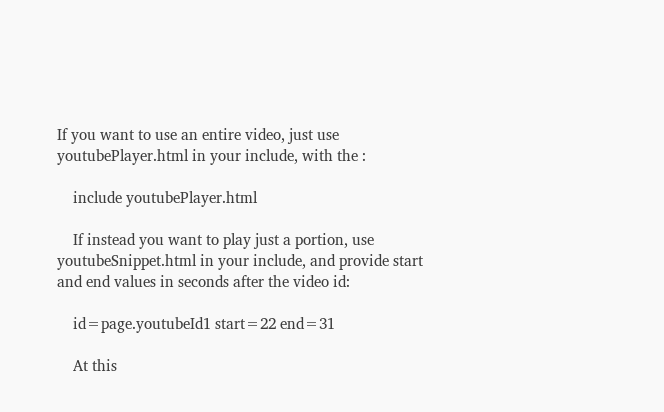If you want to use an entire video, just use youtubePlayer.html in your include, with the :

    include youtubePlayer.html

    If instead you want to play just a portion, use youtubeSnippet.html in your include, and provide start and end values in seconds after the video id:

    id=page.youtubeId1 start=22 end=31

    At this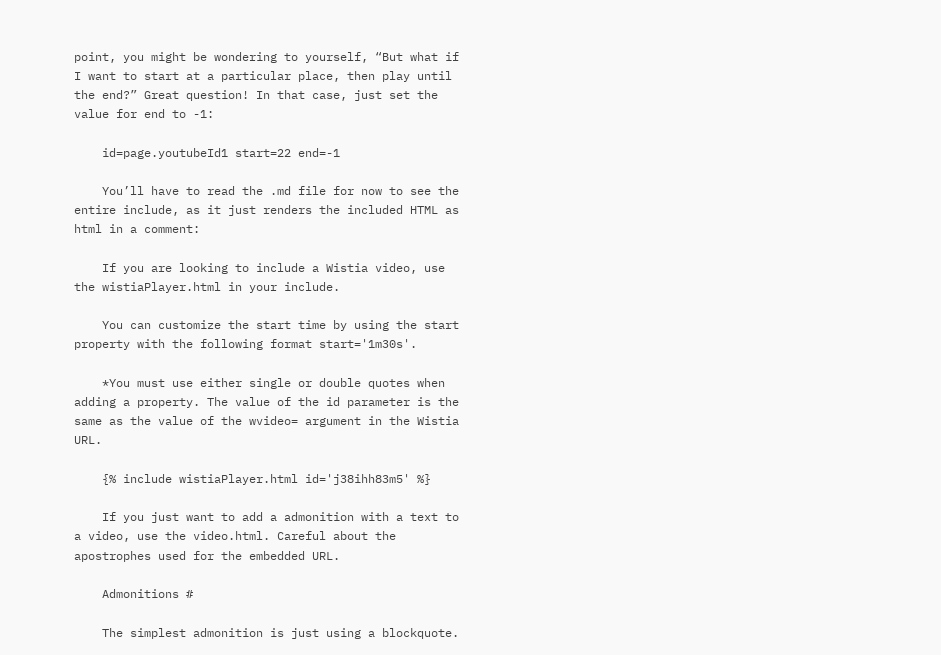point, you might be wondering to yourself, “But what if I want to start at a particular place, then play until the end?” Great question! In that case, just set the value for end to -1:

    id=page.youtubeId1 start=22 end=-1

    You’ll have to read the .md file for now to see the entire include, as it just renders the included HTML as html in a comment:

    If you are looking to include a Wistia video, use the wistiaPlayer.html in your include.

    You can customize the start time by using the start property with the following format start='1m30s'.

    *You must use either single or double quotes when adding a property. The value of the id parameter is the same as the value of the wvideo= argument in the Wistia URL.

    {% include wistiaPlayer.html id='j38ihh83m5' %}

    If you just want to add a admonition with a text to a video, use the video.html. Careful about the apostrophes used for the embedded URL.

    Admonitions #

    The simplest admonition is just using a blockquote.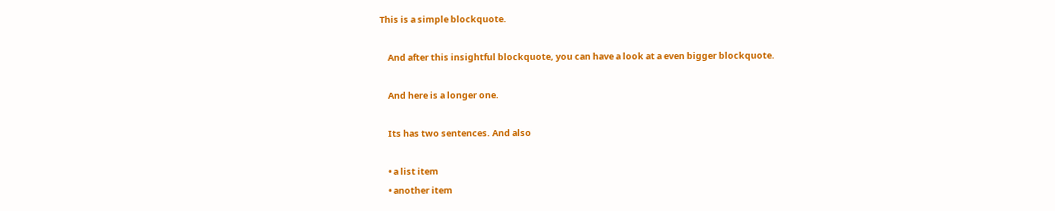This is a simple blockquote.

    And after this insightful blockquote, you can have a look at a even bigger blockquote.

    And here is a longer one.

    Its has two sentences. And also

    • a list item
    • another item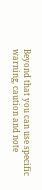Beyond that you can use specific warning, caution and note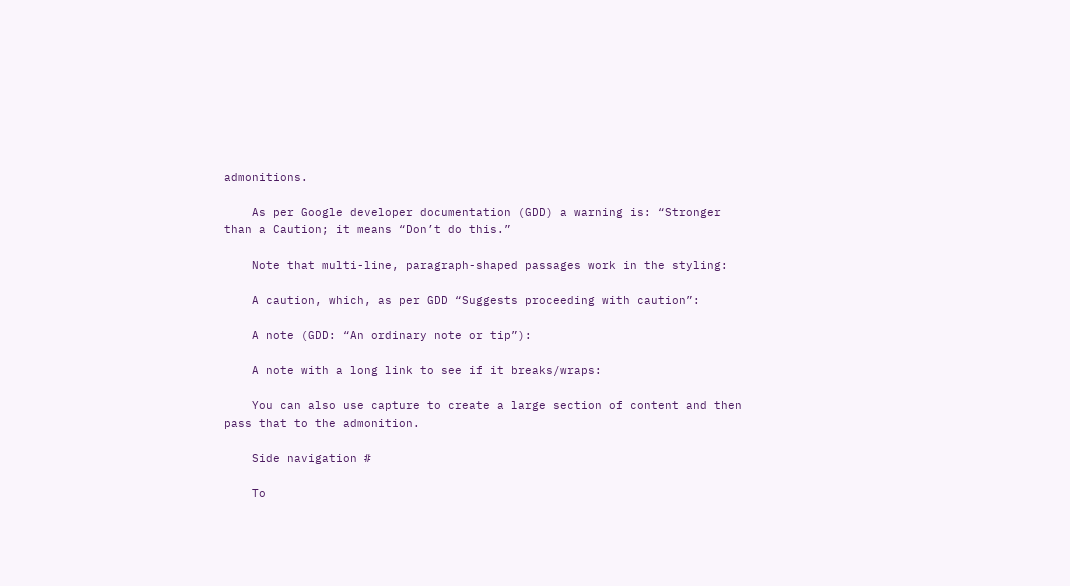admonitions.

    As per Google developer documentation (GDD) a warning is: “Stronger than a Caution; it means “Don’t do this.”

    Note that multi-line, paragraph-shaped passages work in the styling:

    A caution, which, as per GDD “Suggests proceeding with caution”:

    A note (GDD: “An ordinary note or tip”):

    A note with a long link to see if it breaks/wraps:

    You can also use capture to create a large section of content and then pass that to the admonition.

    Side navigation #

    To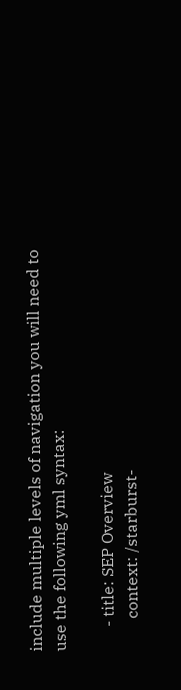include multiple levels of navigation you will need to use the following yml syntax:

      - title: SEP Overview
        context: /starburst-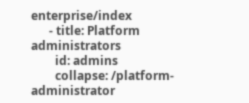enterprise/index
      - title: Platform administrators
        id: admins
        collapse: /platform-administrator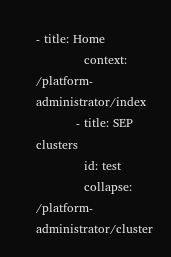- title: Home
            context: /platform-administrator/index
          - title: SEP clusters
            id: test
            collapse: /platform-administrator/cluster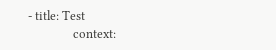- title: Test
               context: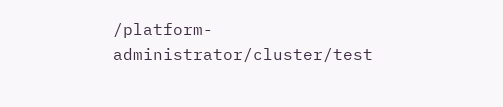/platform-administrator/cluster/test